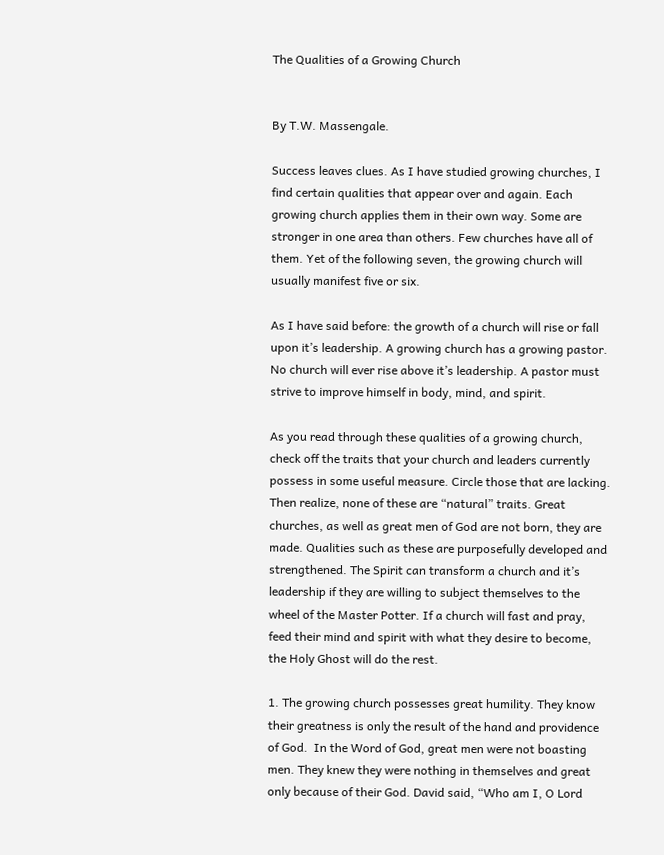The Qualities of a Growing Church


By T.W. Massengale.

Success leaves clues. As I have studied growing churches, I find certain qualities that appear over and again. Each growing church applies them in their own way. Some are stronger in one area than others. Few churches have all of them. Yet of the following seven, the growing church will usually manifest five or six.

As I have said before: the growth of a church will rise or fall upon it’s leadership. A growing church has a growing pastor. No church will ever rise above it’s leadership. A pastor must strive to improve himself in body, mind, and spirit.

As you read through these qualities of a growing church, check off the traits that your church and leaders currently possess in some useful measure. Circle those that are lacking. Then realize, none of these are “natural” traits. Great churches, as well as great men of God are not born, they are made. Qualities such as these are purposefully developed and strengthened. The Spirit can transform a church and it’s leadership if they are willing to subject themselves to the wheel of the Master Potter. If a church will fast and pray, feed their mind and spirit with what they desire to become, the Holy Ghost will do the rest.

1. The growing church possesses great humility. They know their greatness is only the result of the hand and providence of God.  In the Word of God, great men were not boasting men. They knew they were nothing in themselves and great only because of their God. David said, “Who am I, O Lord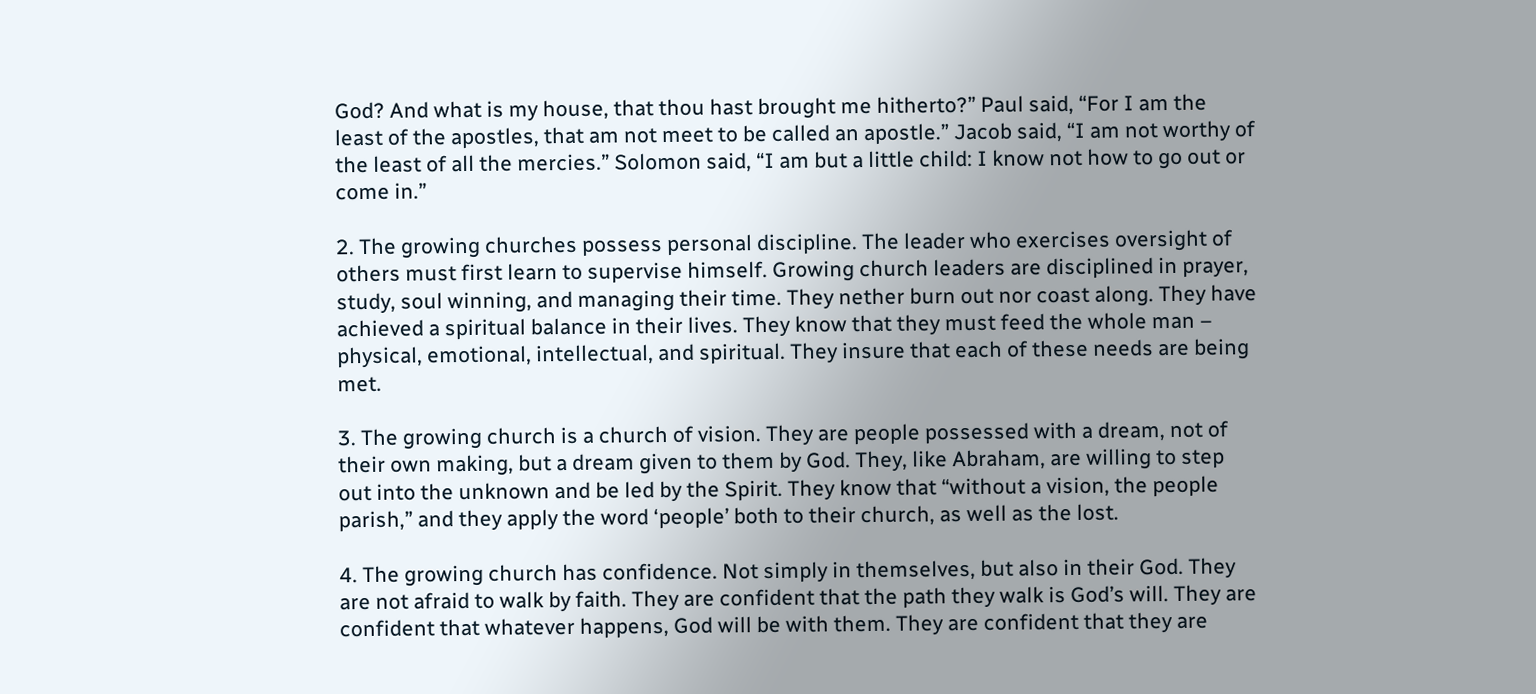God? And what is my house, that thou hast brought me hitherto?” Paul said, “For I am the least of the apostles, that am not meet to be called an apostle.” Jacob said, “I am not worthy of the least of all the mercies.” Solomon said, “I am but a little child: I know not how to go out or come in.”

2. The growing churches possess personal discipline. The leader who exercises oversight of others must first learn to supervise himself. Growing church leaders are disciplined in prayer, study, soul winning, and managing their time. They nether burn out nor coast along. They have achieved a spiritual balance in their lives. They know that they must feed the whole man – physical, emotional, intellectual, and spiritual. They insure that each of these needs are being met.

3. The growing church is a church of vision. They are people possessed with a dream, not of their own making, but a dream given to them by God. They, like Abraham, are willing to step out into the unknown and be led by the Spirit. They know that “without a vision, the people parish,” and they apply the word ‘people’ both to their church, as well as the lost.

4. The growing church has confidence. Not simply in themselves, but also in their God. They are not afraid to walk by faith. They are confident that the path they walk is God’s will. They are confident that whatever happens, God will be with them. They are confident that they are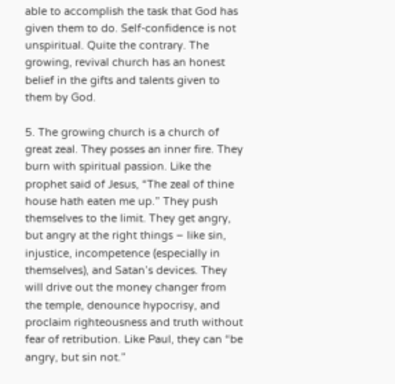able to accomplish the task that God has given them to do. Self-confidence is not unspiritual. Quite the contrary. The growing, revival church has an honest belief in the gifts and talents given to them by God.

5. The growing church is a church of great zeal. They posses an inner fire. They burn with spiritual passion. Like the prophet said of Jesus, “The zeal of thine house hath eaten me up.” They push themselves to the limit. They get angry, but angry at the right things – like sin, injustice, incompetence (especially in themselves), and Satan’s devices. They will drive out the money changer from the temple, denounce hypocrisy, and proclaim righteousness and truth without fear of retribution. Like Paul, they can “be angry, but sin not.”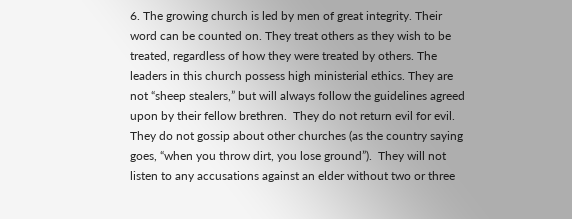6. The growing church is led by men of great integrity. Their word can be counted on. They treat others as they wish to be treated, regardless of how they were treated by others. The leaders in this church possess high ministerial ethics. They are not “sheep stealers,” but will always follow the guidelines agreed upon by their fellow brethren.  They do not return evil for evil. They do not gossip about other churches (as the country saying goes, “when you throw dirt, you lose ground”).  They will not listen to any accusations against an elder without two or three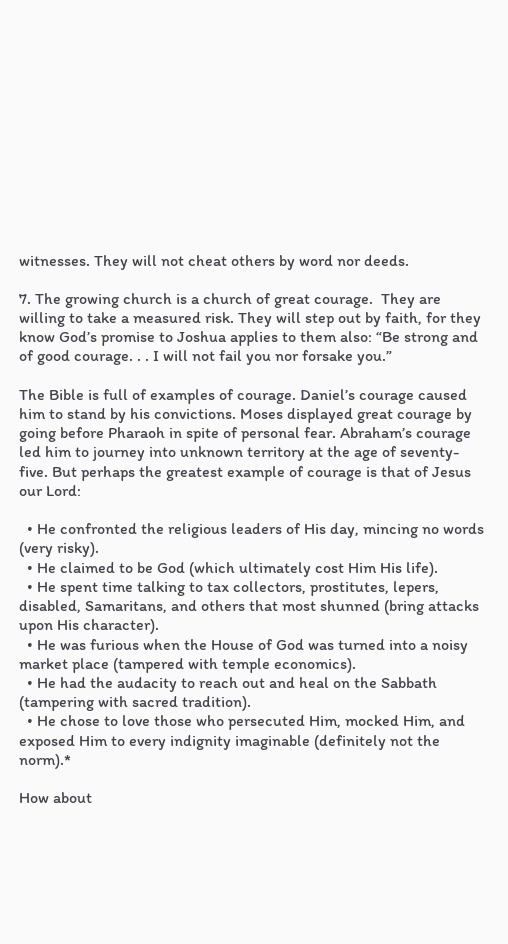witnesses. They will not cheat others by word nor deeds.

7. The growing church is a church of great courage.  They are willing to take a measured risk. They will step out by faith, for they know God’s promise to Joshua applies to them also: “Be strong and of good courage. . . I will not fail you nor forsake you.”

The Bible is full of examples of courage. Daniel’s courage caused him to stand by his convictions. Moses displayed great courage by going before Pharaoh in spite of personal fear. Abraham’s courage led him to journey into unknown territory at the age of seventy-five. But perhaps the greatest example of courage is that of Jesus our Lord:

  • He confronted the religious leaders of His day, mincing no words (very risky).
  • He claimed to be God (which ultimately cost Him His life).
  • He spent time talking to tax collectors, prostitutes, lepers, disabled, Samaritans, and others that most shunned (bring attacks upon His character).
  • He was furious when the House of God was turned into a noisy market place (tampered with temple economics).
  • He had the audacity to reach out and heal on the Sabbath (tampering with sacred tradition).
  • He chose to love those who persecuted Him, mocked Him, and exposed Him to every indignity imaginable (definitely not the norm).*

How about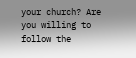your church? Are you willing to follow the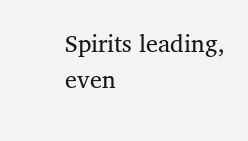Spirits leading, even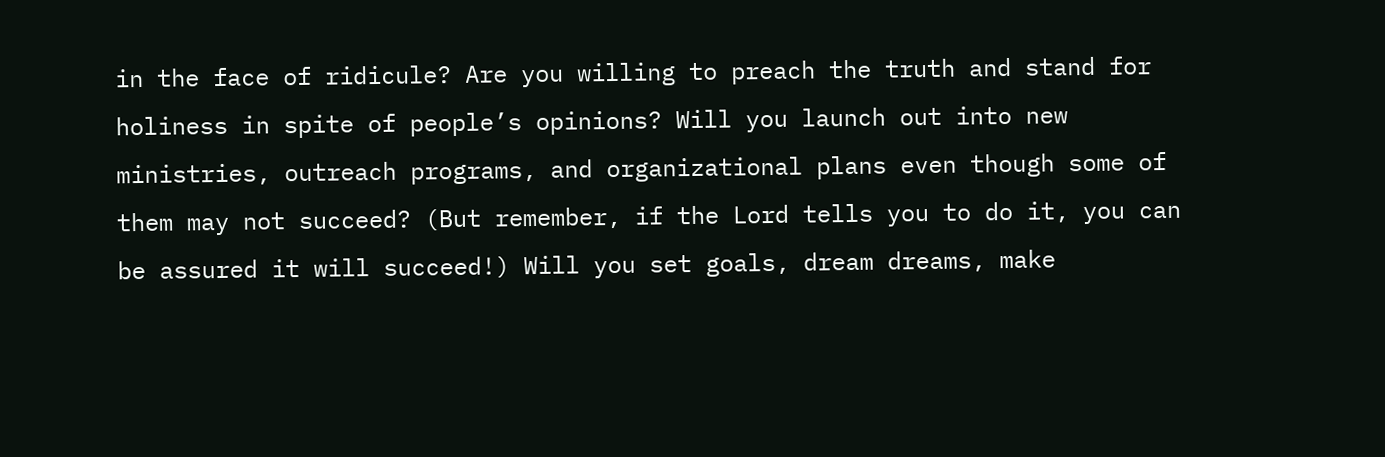in the face of ridicule? Are you willing to preach the truth and stand for holiness in spite of people’s opinions? Will you launch out into new ministries, outreach programs, and organizational plans even though some of them may not succeed? (But remember, if the Lord tells you to do it, you can be assured it will succeed!) Will you set goals, dream dreams, make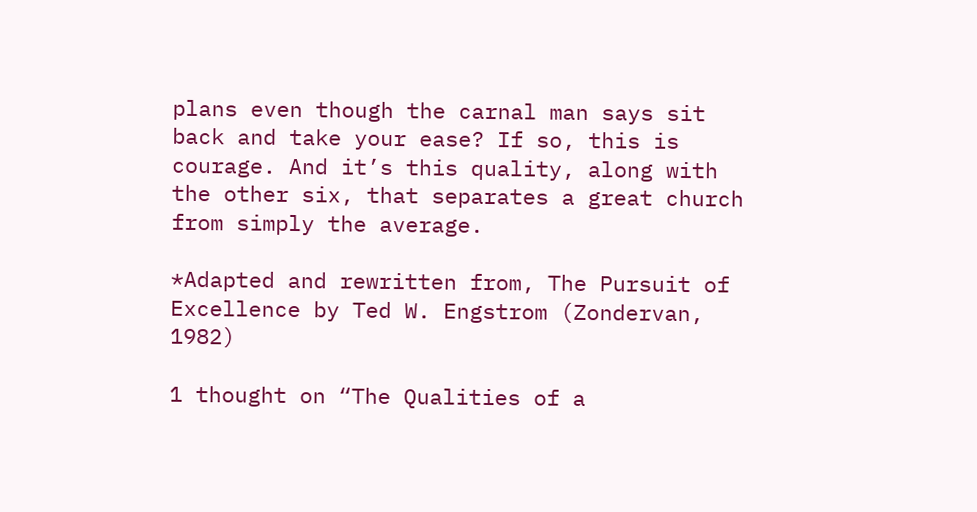plans even though the carnal man says sit back and take your ease? If so, this is courage. And it’s this quality, along with the other six, that separates a great church from simply the average.

*Adapted and rewritten from, The Pursuit of Excellence by Ted W. Engstrom (Zondervan, 1982)

1 thought on “The Qualities of a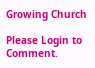Growing Church

Please Login to Comment.